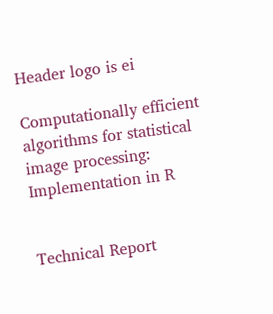Header logo is ei

Computationally efficient algorithms for statistical image processing: Implementation in R


Technical Report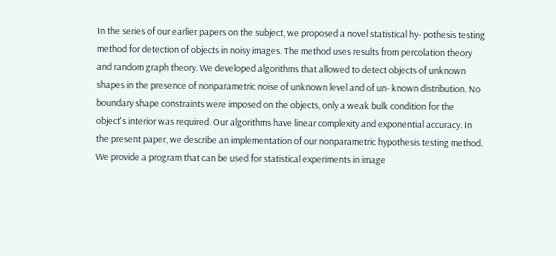In the series of our earlier papers on the subject, we proposed a novel statistical hy- pothesis testing method for detection of objects in noisy images. The method uses results from percolation theory and random graph theory. We developed algorithms that allowed to detect objects of unknown shapes in the presence of nonparametric noise of unknown level and of un- known distribution. No boundary shape constraints were imposed on the objects, only a weak bulk condition for the object's interior was required. Our algorithms have linear complexity and exponential accuracy. In the present paper, we describe an implementation of our nonparametric hypothesis testing method. We provide a program that can be used for statistical experiments in image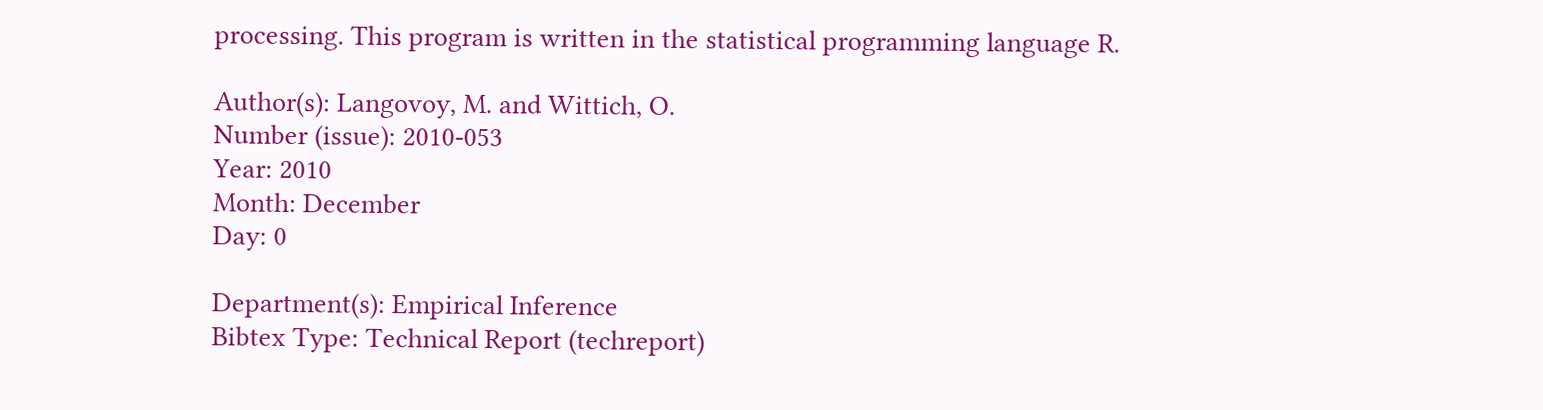processing. This program is written in the statistical programming language R.

Author(s): Langovoy, M. and Wittich, O.
Number (issue): 2010-053
Year: 2010
Month: December
Day: 0

Department(s): Empirical Inference
Bibtex Type: Technical Report (techreport)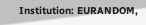Institution: EURANDOM,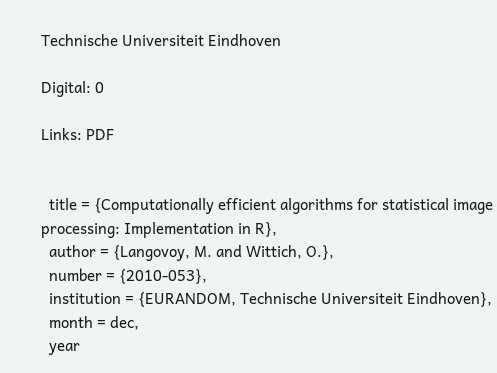Technische Universiteit Eindhoven

Digital: 0

Links: PDF


  title = {Computationally efficient algorithms for statistical image processing: Implementation in R},
  author = {Langovoy, M. and Wittich, O.},
  number = {2010-053},
  institution = {EURANDOM, Technische Universiteit Eindhoven},
  month = dec,
  year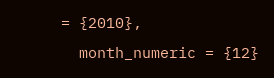= {2010},
  month_numeric = {12}